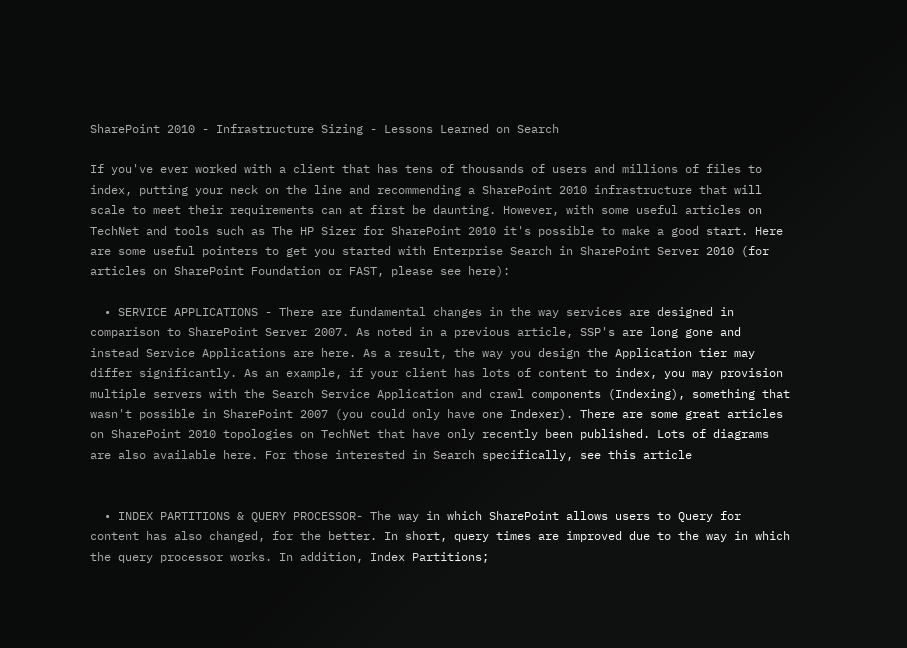SharePoint 2010 - Infrastructure Sizing - Lessons Learned on Search

If you've ever worked with a client that has tens of thousands of users and millions of files to index, putting your neck on the line and recommending a SharePoint 2010 infrastructure that will scale to meet their requirements can at first be daunting. However, with some useful articles on TechNet and tools such as The HP Sizer for SharePoint 2010 it's possible to make a good start. Here are some useful pointers to get you started with Enterprise Search in SharePoint Server 2010 (for articles on SharePoint Foundation or FAST, please see here):

  • SERVICE APPLICATIONS - There are fundamental changes in the way services are designed in comparison to SharePoint Server 2007. As noted in a previous article, SSP's are long gone and instead Service Applications are here. As a result, the way you design the Application tier may differ significantly. As an example, if your client has lots of content to index, you may provision multiple servers with the Search Service Application and crawl components (Indexing), something that wasn't possible in SharePoint 2007 (you could only have one Indexer). There are some great articles on SharePoint 2010 topologies on TechNet that have only recently been published. Lots of diagrams are also available here. For those interested in Search specifically, see this article


  • INDEX PARTITIONS & QUERY PROCESSOR- The way in which SharePoint allows users to Query for content has also changed, for the better. In short, query times are improved due to the way in which the query processor works. In addition, Index Partitions;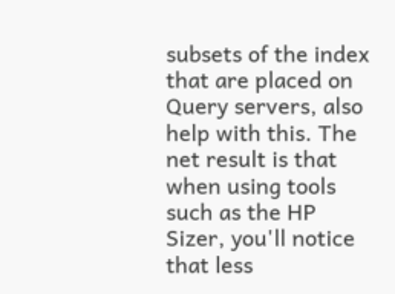subsets of the index that are placed on Query servers, also help with this. The net result is that when using tools such as the HP Sizer, you'll notice that less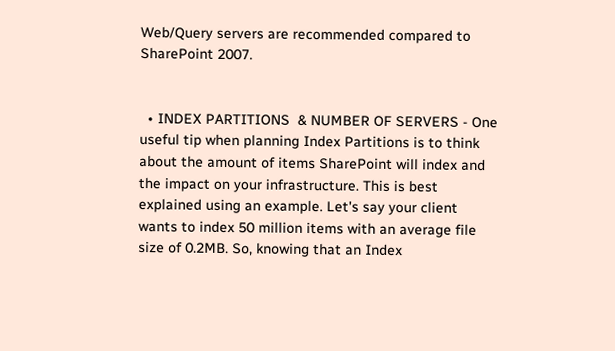Web/Query servers are recommended compared to SharePoint 2007.


  • INDEX PARTITIONS  & NUMBER OF SERVERS - One useful tip when planning Index Partitions is to think about the amount of items SharePoint will index and the impact on your infrastructure. This is best explained using an example. Let's say your client wants to index 50 million items with an average file size of 0.2MB. So, knowing that an Index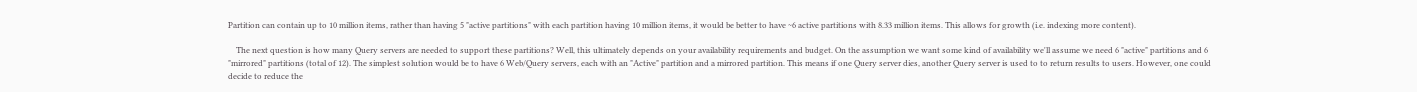Partition can contain up to 10 million items, rather than having 5 "active partitions" with each partition having 10 million items, it would be better to have ~6 active partitions with 8.33 million items. This allows for growth (i.e. indexing more content).

    The next question is how many Query servers are needed to support these partitions? Well, this ultimately depends on your availability requirements and budget. On the assumption we want some kind of availability we'll assume we need 6 "active" partitions and 6 "mirrored" partitions (total of 12). The simplest solution would be to have 6 Web/Query servers, each with an "Active" partition and a mirrored partition. This means if one Query server dies, another Query server is used to to return results to users. However, one could decide to reduce the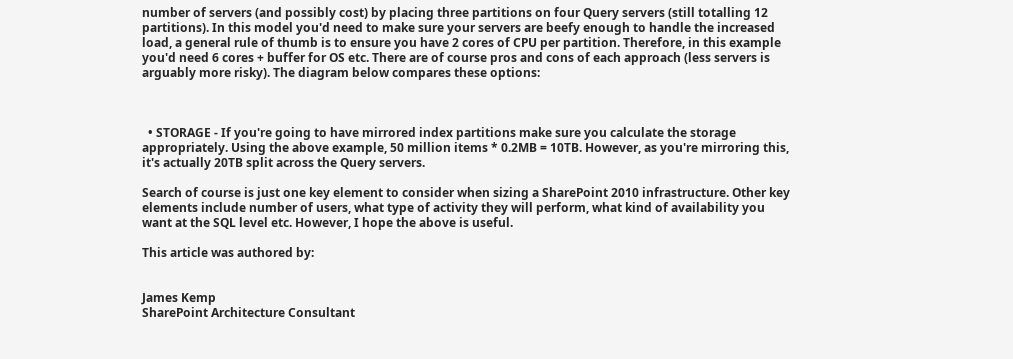number of servers (and possibly cost) by placing three partitions on four Query servers (still totalling 12 partitions). In this model you'd need to make sure your servers are beefy enough to handle the increased load, a general rule of thumb is to ensure you have 2 cores of CPU per partition. Therefore, in this example you'd need 6 cores + buffer for OS etc. There are of course pros and cons of each approach (less servers is arguably more risky). The diagram below compares these options:



  • STORAGE - If you're going to have mirrored index partitions make sure you calculate the storage appropriately. Using the above example, 50 million items * 0.2MB = 10TB. However, as you're mirroring this, it's actually 20TB split across the Query servers.

Search of course is just one key element to consider when sizing a SharePoint 2010 infrastructure. Other key elements include number of users, what type of activity they will perform, what kind of availability you want at the SQL level etc. However, I hope the above is useful.

This article was authored by:


James Kemp
SharePoint Architecture Consultant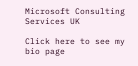Microsoft Consulting Services UK

Click here to see my bio page